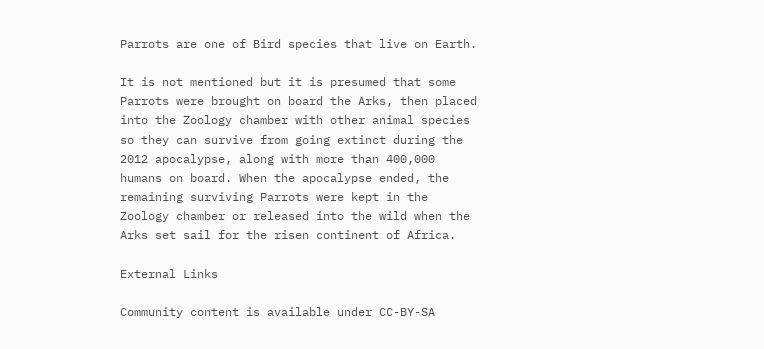Parrots are one of Bird species that live on Earth.

It is not mentioned but it is presumed that some Parrots were brought on board the Arks, then placed into the Zoology chamber with other animal species so they can survive from going extinct during the 2012 apocalypse, along with more than 400,000 humans on board. When the apocalypse ended, the remaining surviving Parrots were kept in the Zoology chamber or released into the wild when the Arks set sail for the risen continent of Africa.

External Links

Community content is available under CC-BY-SA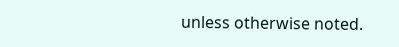unless otherwise noted.